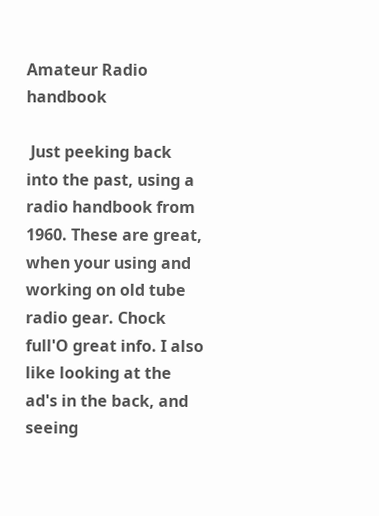Amateur Radio handbook

 Just peeking back into the past, using a radio handbook from 1960. These are great, when your using and working on old tube radio gear. Chock full'O great info. I also like looking at the ad's in the back, and seeing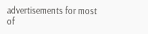advertisements for most of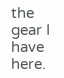the gear I have here.